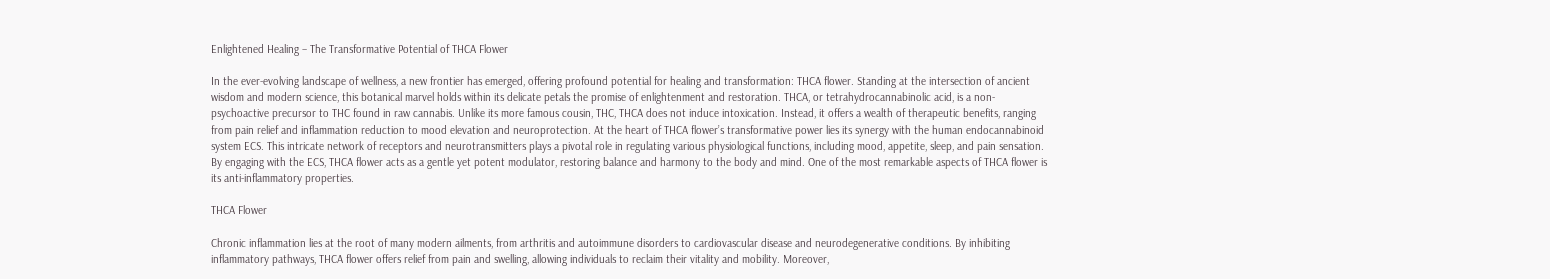Enlightened Healing – The Transformative Potential of THCA Flower

In the ever-evolving landscape of wellness, a new frontier has emerged, offering profound potential for healing and transformation: THCA flower. Standing at the intersection of ancient wisdom and modern science, this botanical marvel holds within its delicate petals the promise of enlightenment and restoration. THCA, or tetrahydrocannabinolic acid, is a non-psychoactive precursor to THC found in raw cannabis. Unlike its more famous cousin, THC, THCA does not induce intoxication. Instead, it offers a wealth of therapeutic benefits, ranging from pain relief and inflammation reduction to mood elevation and neuroprotection. At the heart of THCA flower’s transformative power lies its synergy with the human endocannabinoid system ECS. This intricate network of receptors and neurotransmitters plays a pivotal role in regulating various physiological functions, including mood, appetite, sleep, and pain sensation. By engaging with the ECS, THCA flower acts as a gentle yet potent modulator, restoring balance and harmony to the body and mind. One of the most remarkable aspects of THCA flower is its anti-inflammatory properties.

THCA Flower

Chronic inflammation lies at the root of many modern ailments, from arthritis and autoimmune disorders to cardiovascular disease and neurodegenerative conditions. By inhibiting inflammatory pathways, THCA flower offers relief from pain and swelling, allowing individuals to reclaim their vitality and mobility. Moreover,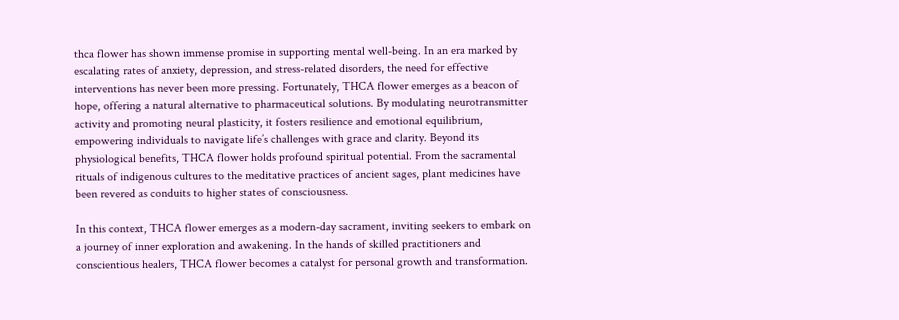thca flower has shown immense promise in supporting mental well-being. In an era marked by escalating rates of anxiety, depression, and stress-related disorders, the need for effective interventions has never been more pressing. Fortunately, THCA flower emerges as a beacon of hope, offering a natural alternative to pharmaceutical solutions. By modulating neurotransmitter activity and promoting neural plasticity, it fosters resilience and emotional equilibrium, empowering individuals to navigate life’s challenges with grace and clarity. Beyond its physiological benefits, THCA flower holds profound spiritual potential. From the sacramental rituals of indigenous cultures to the meditative practices of ancient sages, plant medicines have been revered as conduits to higher states of consciousness.

In this context, THCA flower emerges as a modern-day sacrament, inviting seekers to embark on a journey of inner exploration and awakening. In the hands of skilled practitioners and conscientious healers, THCA flower becomes a catalyst for personal growth and transformation.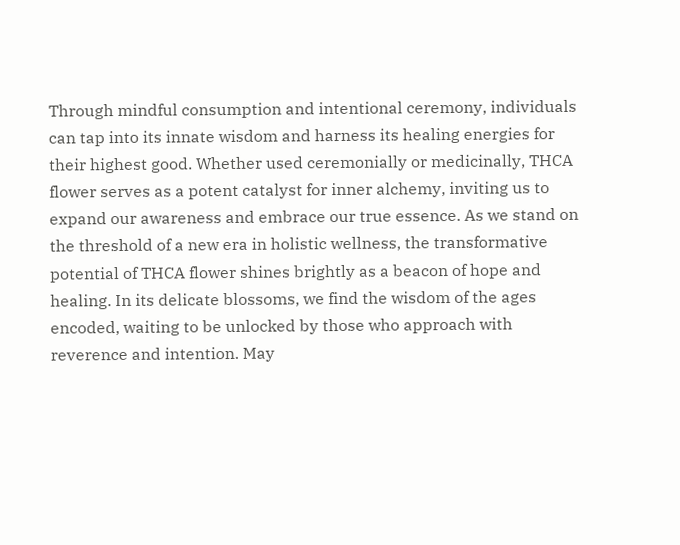Through mindful consumption and intentional ceremony, individuals can tap into its innate wisdom and harness its healing energies for their highest good. Whether used ceremonially or medicinally, THCA flower serves as a potent catalyst for inner alchemy, inviting us to expand our awareness and embrace our true essence. As we stand on the threshold of a new era in holistic wellness, the transformative potential of THCA flower shines brightly as a beacon of hope and healing. In its delicate blossoms, we find the wisdom of the ages encoded, waiting to be unlocked by those who approach with reverence and intention. May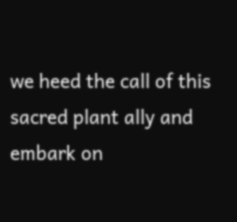we heed the call of this sacred plant ally and embark on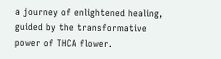a journey of enlightened healing, guided by the transformative power of THCA flower.